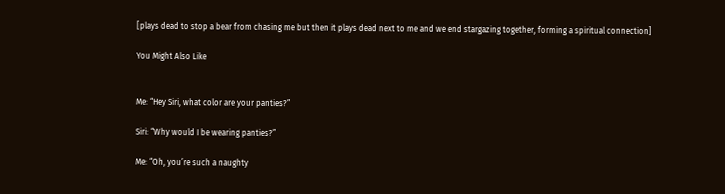[plays dead to stop a bear from chasing me but then it plays dead next to me and we end stargazing together, forming a spiritual connection]

You Might Also Like


Me: “Hey Siri, what color are your panties?”

Siri: “Why would I be wearing panties?”

Me: “Oh, you’re such a naughty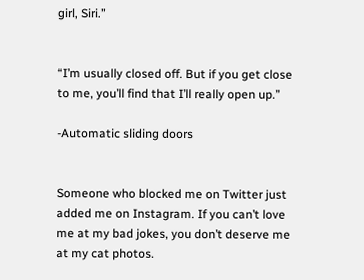girl, Siri.”


“I’m usually closed off. But if you get close to me, you’ll find that I’ll really open up.”

-Automatic sliding doors


Someone who blocked me on Twitter just added me on Instagram. If you can’t love me at my bad jokes, you don’t deserve me at my cat photos.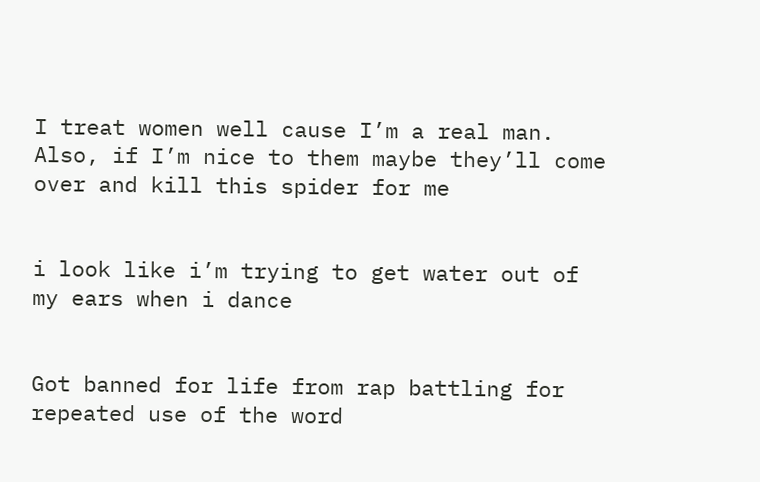I treat women well cause I’m a real man. Also, if I’m nice to them maybe they’ll come over and kill this spider for me


i look like i’m trying to get water out of my ears when i dance


Got banned for life from rap battling for repeated use of the word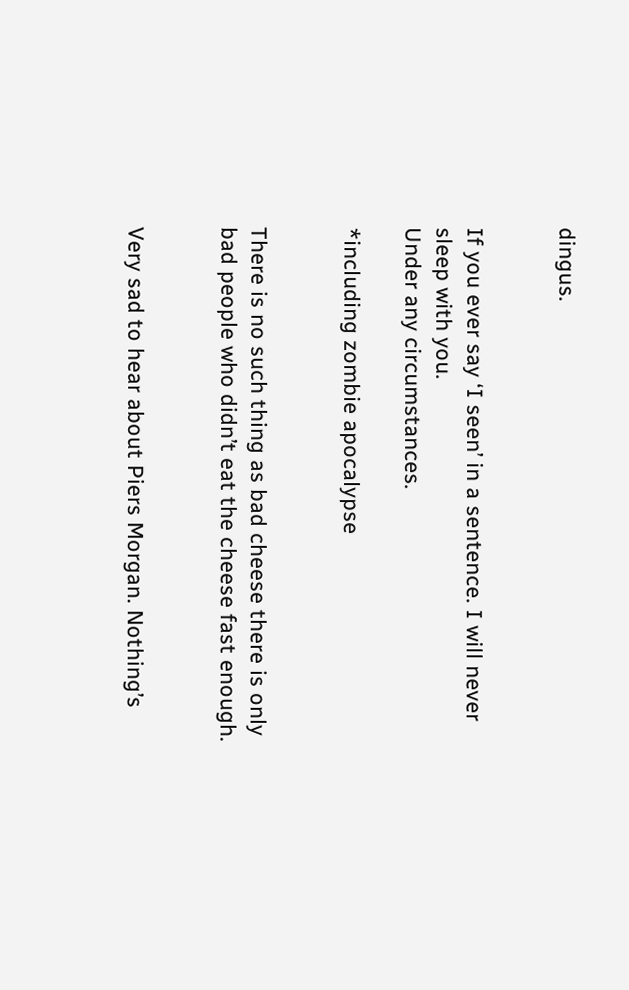dingus.


If you ever say ‘I seen’ in a sentence. I will never sleep with you.
Under any circumstances.

*including zombie apocalypse


There is no such thing as bad cheese there is only bad people who didn’t eat the cheese fast enough.


Very sad to hear about Piers Morgan. Nothing’s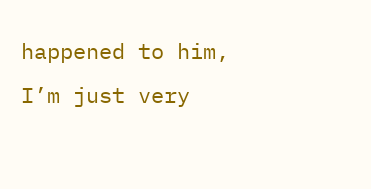happened to him, I’m just very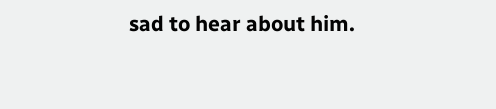sad to hear about him.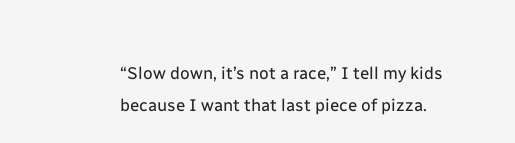“Slow down, it’s not a race,” I tell my kids because I want that last piece of pizza.